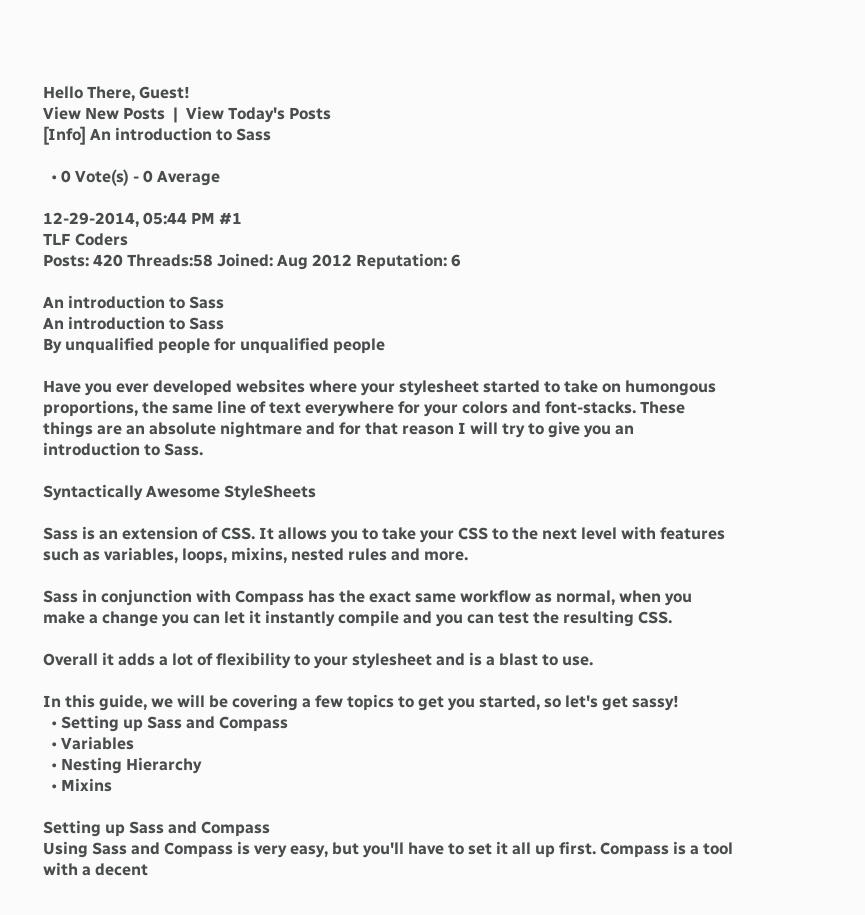Hello There, Guest!
View New Posts  |  View Today's Posts
[Info] An introduction to Sass

  • 0 Vote(s) - 0 Average

12-29-2014, 05:44 PM #1
TLF Coders
Posts: 420 Threads:58 Joined: Aug 2012 Reputation: 6

An introduction to Sass
An introduction to Sass
By unqualified people for unqualified people

Have you ever developed websites where your stylesheet started to take on humongous proportions, the same line of text everywhere for your colors and font-stacks. These things are an absolute nightmare and for that reason I will try to give you an introduction to Sass.

Syntactically Awesome StyleSheets

Sass is an extension of CSS. It allows you to take your CSS to the next level with features such as variables, loops, mixins, nested rules and more.

Sass in conjunction with Compass has the exact same workflow as normal, when you make a change you can let it instantly compile and you can test the resulting CSS.

Overall it adds a lot of flexibility to your stylesheet and is a blast to use.

In this guide, we will be covering a few topics to get you started, so let's get sassy!
  • Setting up Sass and Compass
  • Variables
  • Nesting Hierarchy
  • Mixins

Setting up Sass and Compass
Using Sass and Compass is very easy, but you'll have to set it all up first. Compass is a tool with a decent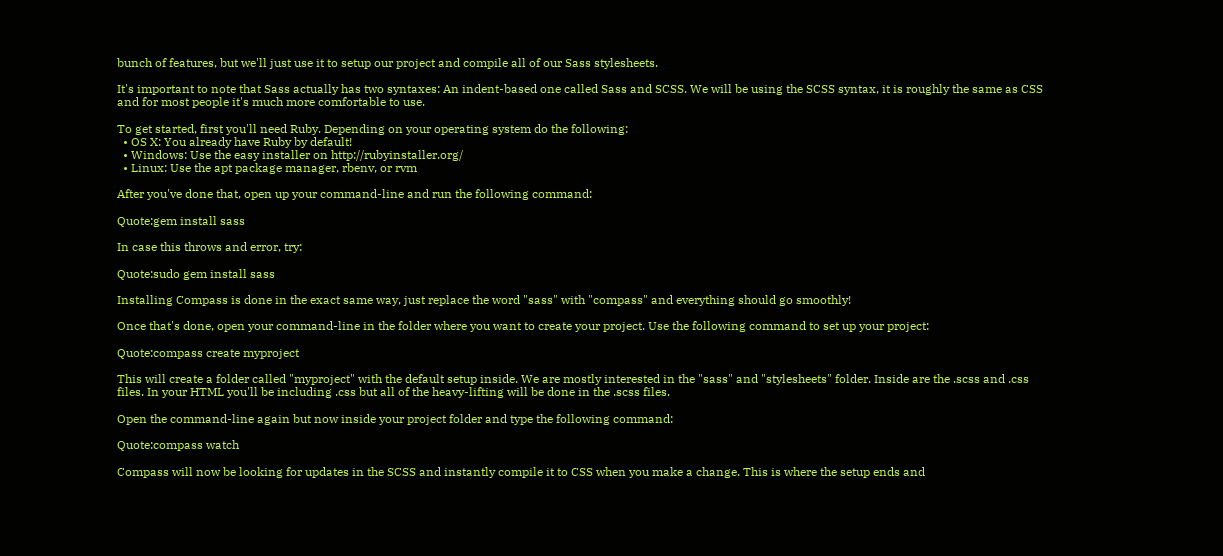bunch of features, but we'll just use it to setup our project and compile all of our Sass stylesheets.

It's important to note that Sass actually has two syntaxes: An indent-based one called Sass and SCSS. We will be using the SCSS syntax, it is roughly the same as CSS and for most people it's much more comfortable to use.

To get started, first you'll need Ruby. Depending on your operating system do the following:
  • OS X: You already have Ruby by default!
  • Windows: Use the easy installer on http://rubyinstaller.org/
  • Linux: Use the apt package manager, rbenv, or rvm

After you've done that, open up your command-line and run the following command:

Quote:gem install sass

In case this throws and error, try:

Quote:sudo gem install sass

Installing Compass is done in the exact same way, just replace the word "sass" with "compass" and everything should go smoothly!

Once that's done, open your command-line in the folder where you want to create your project. Use the following command to set up your project:

Quote:compass create myproject

This will create a folder called "myproject" with the default setup inside. We are mostly interested in the "sass" and "stylesheets" folder. Inside are the .scss and .css files. In your HTML you'll be including .css but all of the heavy-lifting will be done in the .scss files.

Open the command-line again but now inside your project folder and type the following command:

Quote:compass watch

Compass will now be looking for updates in the SCSS and instantly compile it to CSS when you make a change. This is where the setup ends and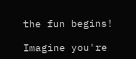the fun begins!

Imagine you're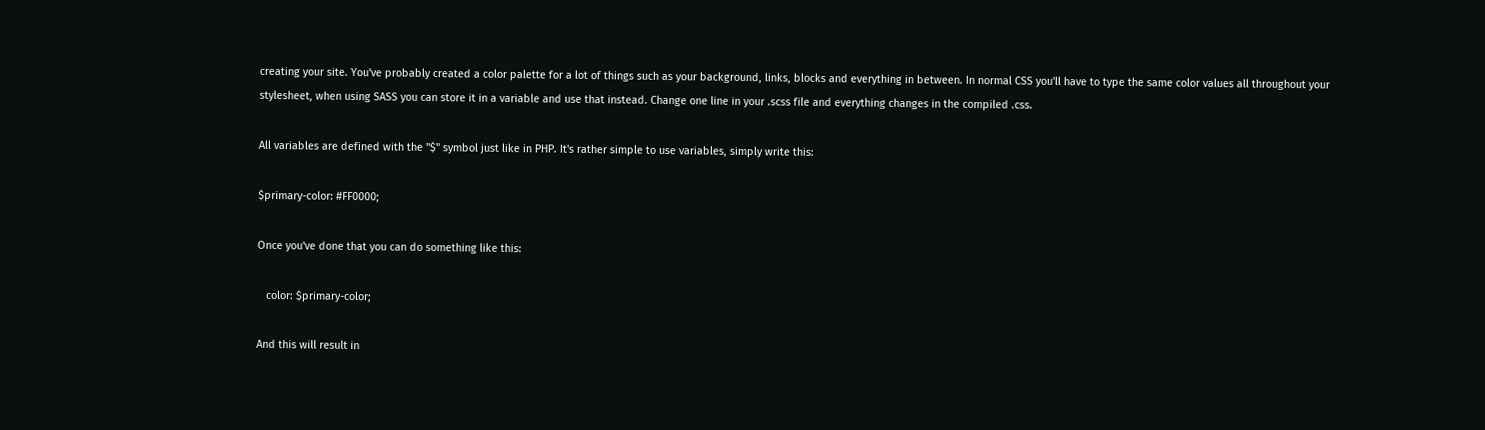creating your site. You've probably created a color palette for a lot of things such as your background, links, blocks and everything in between. In normal CSS you'll have to type the same color values all throughout your stylesheet, when using SASS you can store it in a variable and use that instead. Change one line in your .scss file and everything changes in the compiled .css.

All variables are defined with the "$" symbol just like in PHP. It's rather simple to use variables, simply write this:

$primary-color: #FF0000;

Once you've done that you can do something like this:

   color: $primary-color;

And this will result in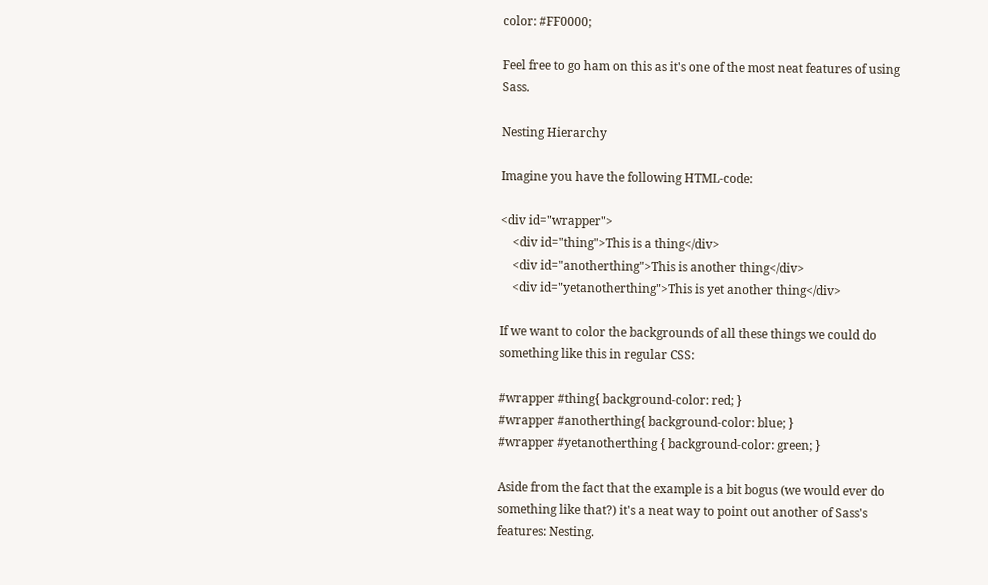color: #FF0000;

Feel free to go ham on this as it's one of the most neat features of using Sass.

Nesting Hierarchy

Imagine you have the following HTML-code:

<div id="wrapper">
    <div id="thing">This is a thing</div>
    <div id="anotherthing">This is another thing</div>
    <div id="yetanotherthing">This is yet another thing</div>

If we want to color the backgrounds of all these things we could do something like this in regular CSS:

#wrapper #thing{ background-color: red; }
#wrapper #anotherthing{ background-color: blue; }
#wrapper #yetanotherthing { background-color: green; }

Aside from the fact that the example is a bit bogus (we would ever do something like that?) it's a neat way to point out another of Sass's features: Nesting.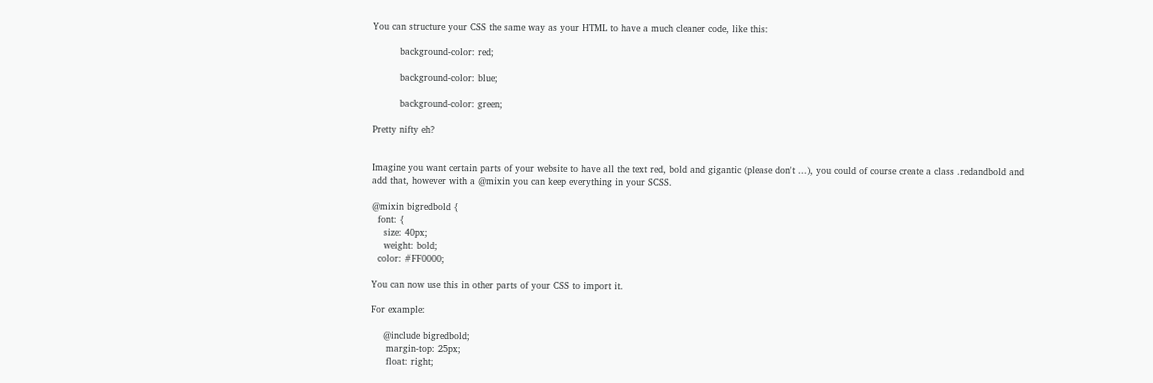You can structure your CSS the same way as your HTML to have a much cleaner code, like this:

         background-color: red;

         background-color: blue;

         background-color: green;

Pretty nifty eh?


Imagine you want certain parts of your website to have all the text red, bold and gigantic (please don't ...), you could of course create a class .redandbold and add that, however with a @mixin you can keep everything in your SCSS.

@mixin bigredbold {
  font: {
    size: 40px;
    weight: bold;
  color: #FF0000;

You can now use this in other parts of your CSS to import it.

For example:

    @include bigredbold;
     margin-top: 25px;
     float: right;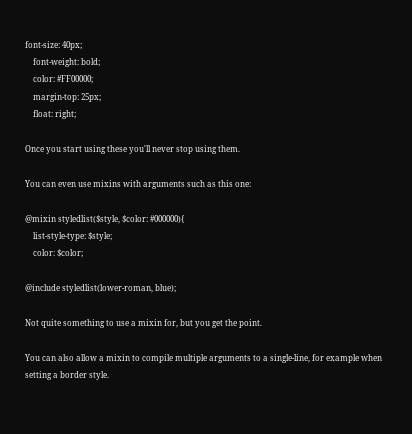font-size: 40px;
    font-weight: bold;
    color: #FF00000;
    margin-top: 25px;
    float: right;

Once you start using these you'll never stop using them.

You can even use mixins with arguments such as this one:

@mixin styledlist($style, $color: #000000){
    list-style-type: $style;
    color: $color;

@include styledlist(lower-roman, blue);

Not quite something to use a mixin for, but you get the point.

You can also allow a mixin to compile multiple arguments to a single-line, for example when setting a border style.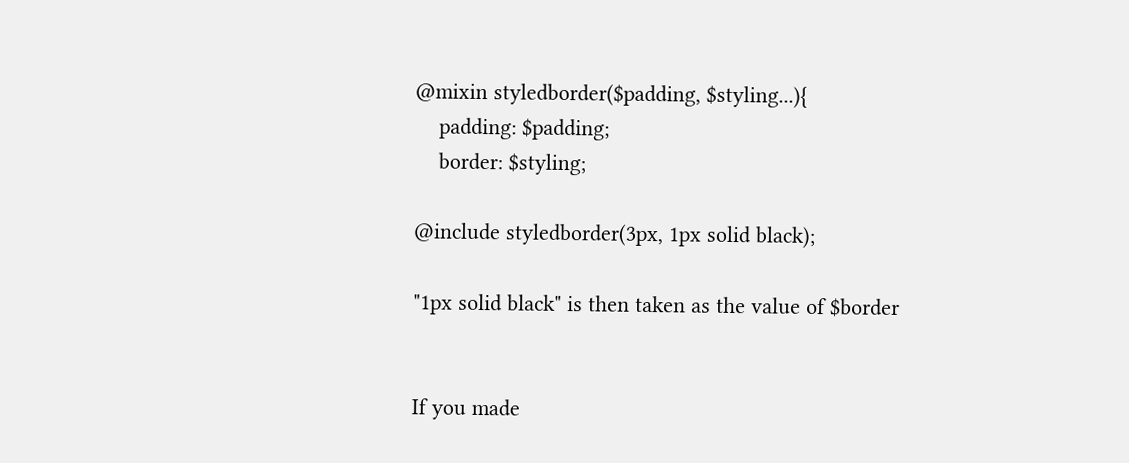@mixin styledborder($padding, $styling...){
    padding: $padding;
    border: $styling;

@include styledborder(3px, 1px solid black);

"1px solid black" is then taken as the value of $border


If you made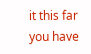it this far you have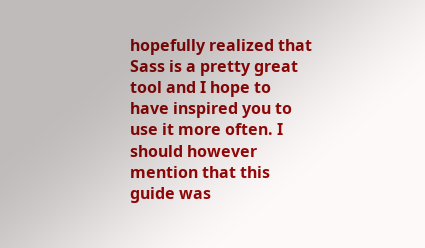hopefully realized that Sass is a pretty great tool and I hope to have inspired you to use it more often. I should however mention that this guide was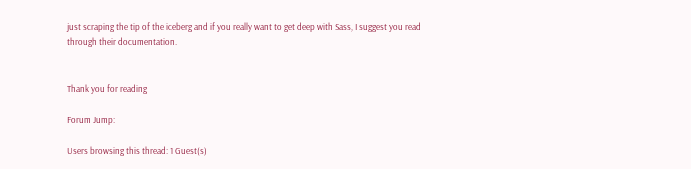just scraping the tip of the iceberg and if you really want to get deep with Sass, I suggest you read through their documentation.


Thank you for reading

Forum Jump:

Users browsing this thread: 1 Guest(s)